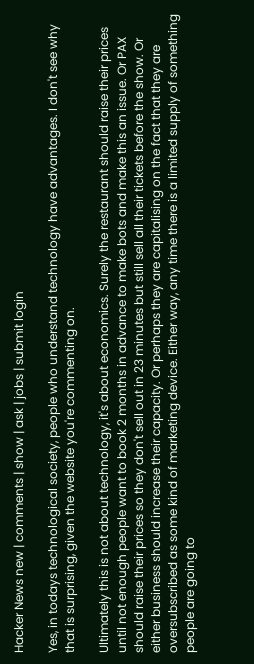Hacker News new | comments | show | ask | jobs | submit login

Yes, in todays technological society, people who understand technology have advantages. I don't see why that is surprising, given the website you're commenting on.

Ultimately this is not about technology, it's about economics. Surely the restaurant should raise their prices until not enough people want to book 2 months in advance to make bots and make this an issue. Or PAX should raise their prices so they don't sell out in 23 minutes but still sell all their tickets before the show. Or either business should increase their capacity. Or perhaps they are capitalising on the fact that they are oversubscribed as some kind of marketing device. Either way, any time there is a limited supply of something people are going to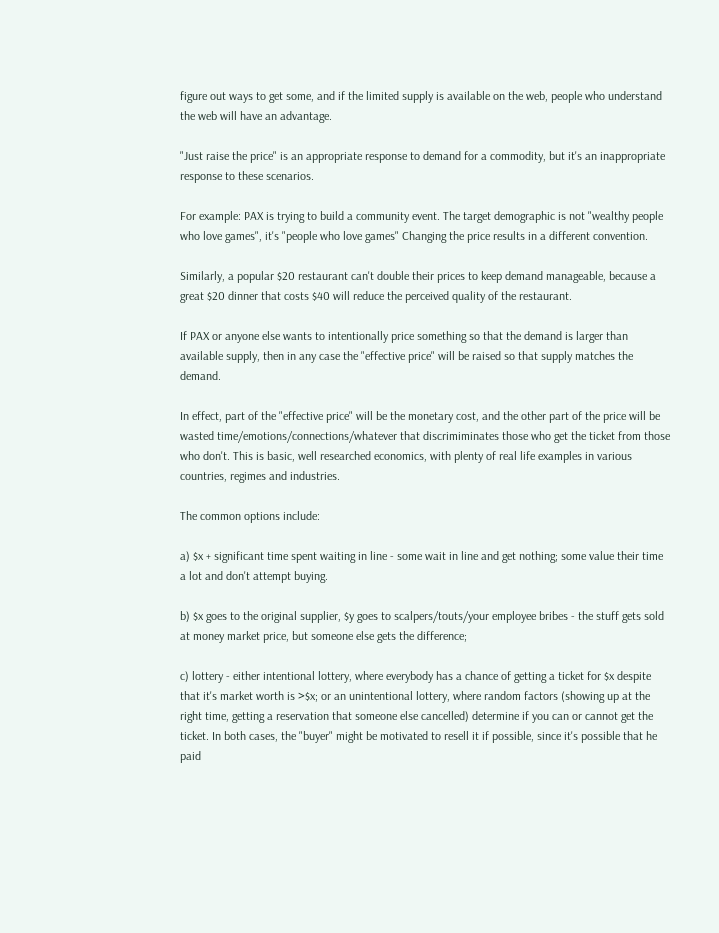figure out ways to get some, and if the limited supply is available on the web, people who understand the web will have an advantage.

"Just raise the price" is an appropriate response to demand for a commodity, but it's an inappropriate response to these scenarios.

For example: PAX is trying to build a community event. The target demographic is not "wealthy people who love games", it's "people who love games" Changing the price results in a different convention.

Similarly, a popular $20 restaurant can't double their prices to keep demand manageable, because a great $20 dinner that costs $40 will reduce the perceived quality of the restaurant.

If PAX or anyone else wants to intentionally price something so that the demand is larger than available supply, then in any case the "effective price" will be raised so that supply matches the demand.

In effect, part of the "effective price" will be the monetary cost, and the other part of the price will be wasted time/emotions/connections/whatever that discrimiminates those who get the ticket from those who don't. This is basic, well researched economics, with plenty of real life examples in various countries, regimes and industries.

The common options include:

a) $x + significant time spent waiting in line - some wait in line and get nothing; some value their time a lot and don't attempt buying.

b) $x goes to the original supplier, $y goes to scalpers/touts/your employee bribes - the stuff gets sold at money market price, but someone else gets the difference;

c) lottery - either intentional lottery, where everybody has a chance of getting a ticket for $x despite that it's market worth is >$x; or an unintentional lottery, where random factors (showing up at the right time, getting a reservation that someone else cancelled) determine if you can or cannot get the ticket. In both cases, the "buyer" might be motivated to resell it if possible, since it's possible that he paid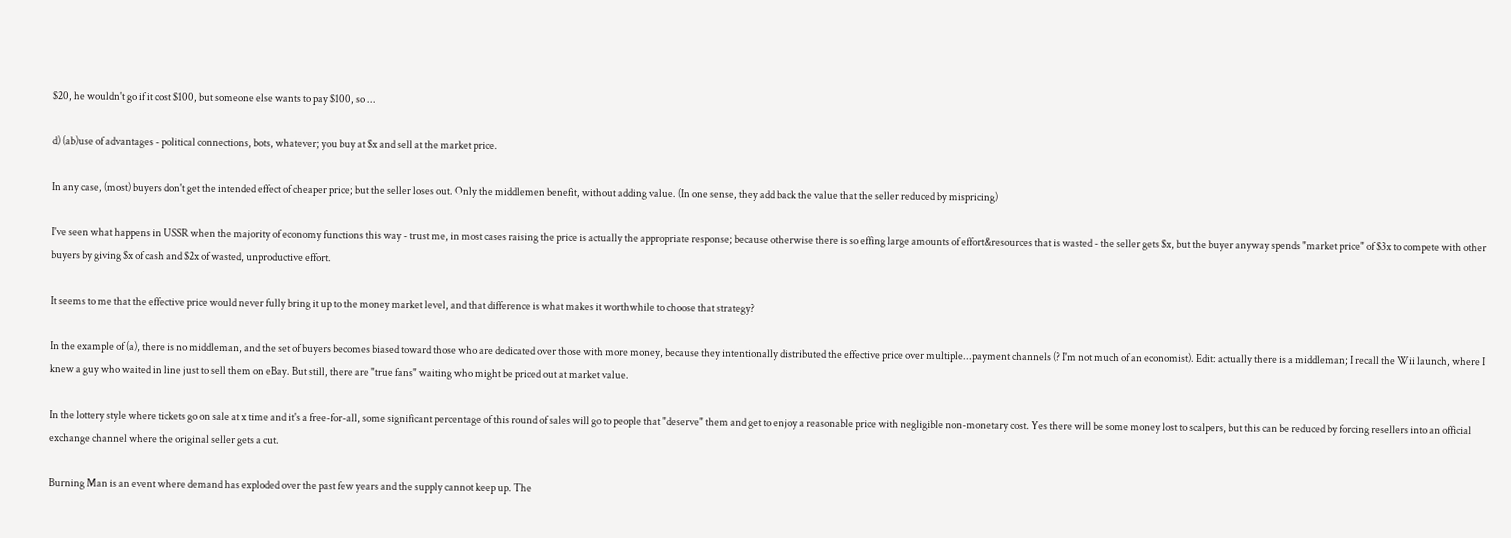$20, he wouldn't go if it cost $100, but someone else wants to pay $100, so ...

d) (ab)use of advantages - political connections, bots, whatever; you buy at $x and sell at the market price.

In any case, (most) buyers don't get the intended effect of cheaper price; but the seller loses out. Only the middlemen benefit, without adding value. (In one sense, they add back the value that the seller reduced by mispricing)

I've seen what happens in USSR when the majority of economy functions this way - trust me, in most cases raising the price is actually the appropriate response; because otherwise there is so effing large amounts of effort&resources that is wasted - the seller gets $x, but the buyer anyway spends "market price" of $3x to compete with other buyers by giving $x of cash and $2x of wasted, unproductive effort.

It seems to me that the effective price would never fully bring it up to the money market level, and that difference is what makes it worthwhile to choose that strategy?

In the example of (a), there is no middleman, and the set of buyers becomes biased toward those who are dedicated over those with more money, because they intentionally distributed the effective price over multiple...payment channels (? I'm not much of an economist). Edit: actually there is a middleman; I recall the Wii launch, where I knew a guy who waited in line just to sell them on eBay. But still, there are "true fans" waiting who might be priced out at market value.

In the lottery style where tickets go on sale at x time and it's a free-for-all, some significant percentage of this round of sales will go to people that "deserve" them and get to enjoy a reasonable price with negligible non-monetary cost. Yes there will be some money lost to scalpers, but this can be reduced by forcing resellers into an official exchange channel where the original seller gets a cut.

Burning Man is an event where demand has exploded over the past few years and the supply cannot keep up. The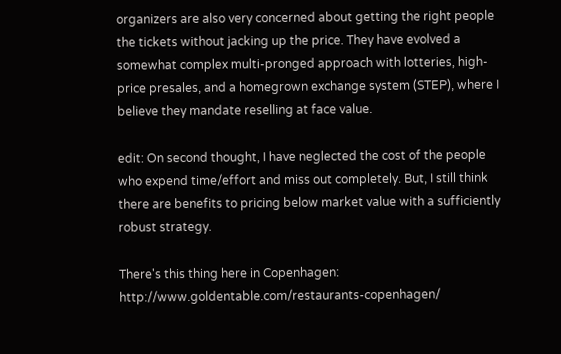organizers are also very concerned about getting the right people the tickets without jacking up the price. They have evolved a somewhat complex multi-pronged approach with lotteries, high-price presales, and a homegrown exchange system (STEP), where I believe they mandate reselling at face value.

edit: On second thought, I have neglected the cost of the people who expend time/effort and miss out completely. But, I still think there are benefits to pricing below market value with a sufficiently robust strategy.

There's this thing here in Copenhagen: http://www.goldentable.com/restaurants-copenhagen/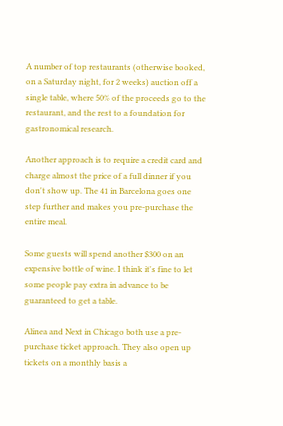A number of top restaurants (otherwise booked, on a Saturday night, for 2 weeks) auction off a single table, where 50% of the proceeds go to the restaurant, and the rest to a foundation for gastronomical research.

Another approach is to require a credit card and charge almost the price of a full dinner if you don't show up. The 41 in Barcelona goes one step further and makes you pre-purchase the entire meal.

Some guests will spend another $300 on an expensive bottle of wine. I think it's fine to let some people pay extra in advance to be guaranteed to get a table.

Alinea and Next in Chicago both use a pre-purchase ticket approach. They also open up tickets on a monthly basis a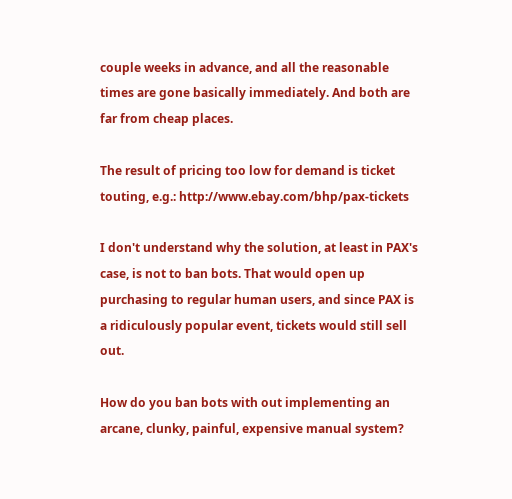couple weeks in advance, and all the reasonable times are gone basically immediately. And both are far from cheap places.

The result of pricing too low for demand is ticket touting, e.g.: http://www.ebay.com/bhp/pax-tickets

I don't understand why the solution, at least in PAX's case, is not to ban bots. That would open up purchasing to regular human users, and since PAX is a ridiculously popular event, tickets would still sell out.

How do you ban bots with out implementing an arcane, clunky, painful, expensive manual system?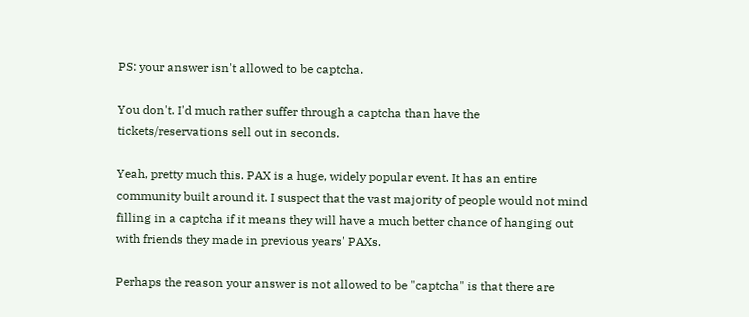PS: your answer isn't allowed to be captcha.

You don't. I'd much rather suffer through a captcha than have the tickets/reservations sell out in seconds.

Yeah, pretty much this. PAX is a huge, widely popular event. It has an entire community built around it. I suspect that the vast majority of people would not mind filling in a captcha if it means they will have a much better chance of hanging out with friends they made in previous years' PAXs.

Perhaps the reason your answer is not allowed to be "captcha" is that there are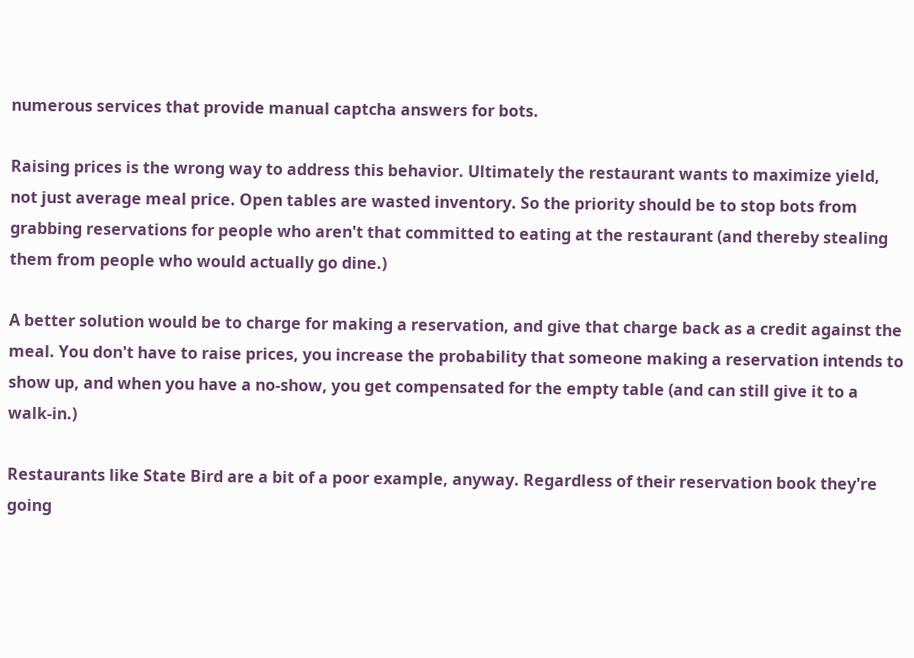numerous services that provide manual captcha answers for bots.

Raising prices is the wrong way to address this behavior. Ultimately the restaurant wants to maximize yield, not just average meal price. Open tables are wasted inventory. So the priority should be to stop bots from grabbing reservations for people who aren't that committed to eating at the restaurant (and thereby stealing them from people who would actually go dine.)

A better solution would be to charge for making a reservation, and give that charge back as a credit against the meal. You don't have to raise prices, you increase the probability that someone making a reservation intends to show up, and when you have a no-show, you get compensated for the empty table (and can still give it to a walk-in.)

Restaurants like State Bird are a bit of a poor example, anyway. Regardless of their reservation book they're going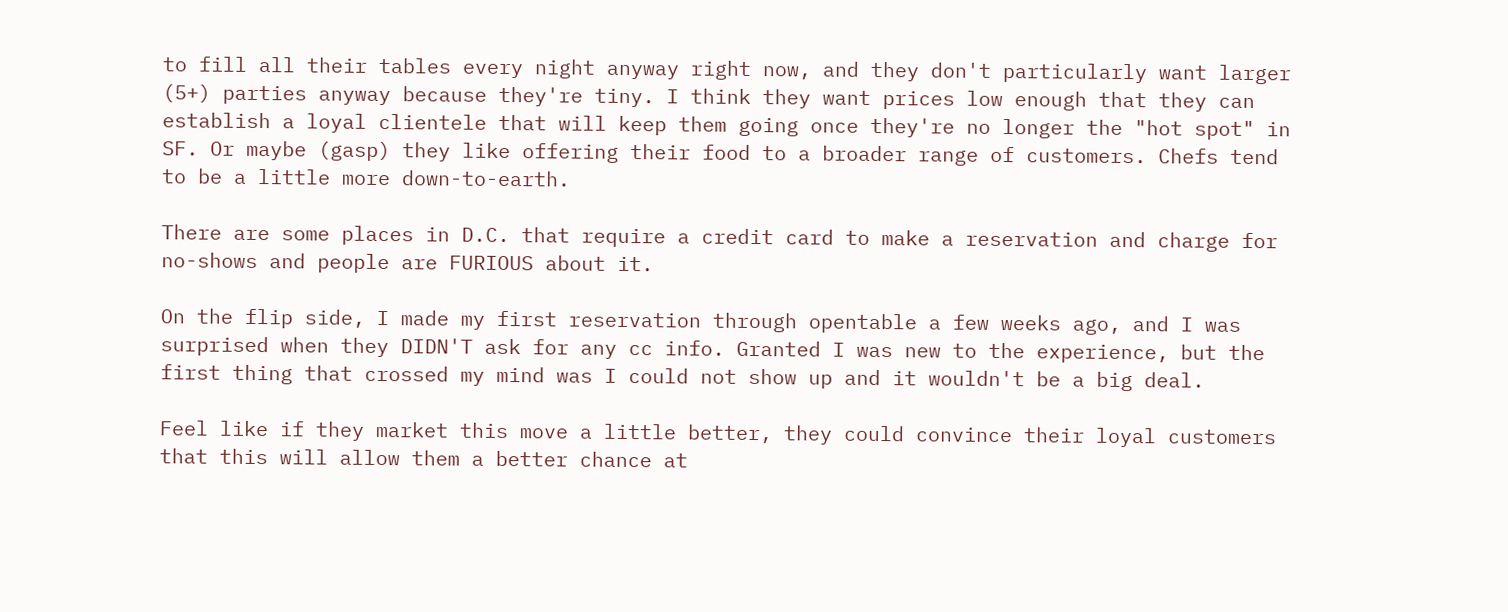to fill all their tables every night anyway right now, and they don't particularly want larger (5+) parties anyway because they're tiny. I think they want prices low enough that they can establish a loyal clientele that will keep them going once they're no longer the "hot spot" in SF. Or maybe (gasp) they like offering their food to a broader range of customers. Chefs tend to be a little more down-to-earth.

There are some places in D.C. that require a credit card to make a reservation and charge for no-shows and people are FURIOUS about it.

On the flip side, I made my first reservation through opentable a few weeks ago, and I was surprised when they DIDN'T ask for any cc info. Granted I was new to the experience, but the first thing that crossed my mind was I could not show up and it wouldn't be a big deal.

Feel like if they market this move a little better, they could convince their loyal customers that this will allow them a better chance at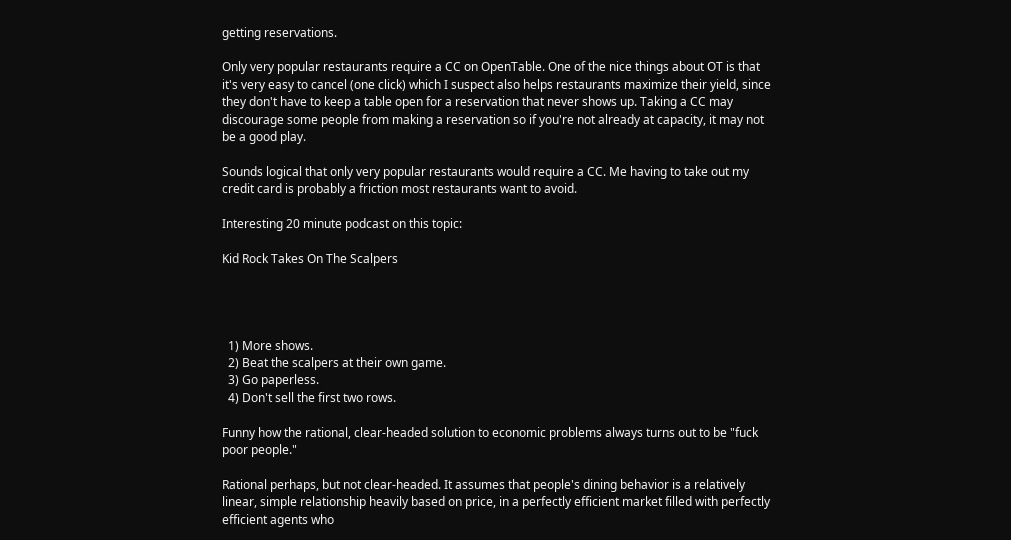getting reservations.

Only very popular restaurants require a CC on OpenTable. One of the nice things about OT is that it's very easy to cancel (one click) which I suspect also helps restaurants maximize their yield, since they don't have to keep a table open for a reservation that never shows up. Taking a CC may discourage some people from making a reservation so if you're not already at capacity, it may not be a good play.

Sounds logical that only very popular restaurants would require a CC. Me having to take out my credit card is probably a friction most restaurants want to avoid.

Interesting 20 minute podcast on this topic:

Kid Rock Takes On The Scalpers




  1) More shows.
  2) Beat the scalpers at their own game.
  3) Go paperless.
  4) Don't sell the first two rows.

Funny how the rational, clear-headed solution to economic problems always turns out to be "fuck poor people."

Rational perhaps, but not clear-headed. It assumes that people's dining behavior is a relatively linear, simple relationship heavily based on price, in a perfectly efficient market filled with perfectly efficient agents who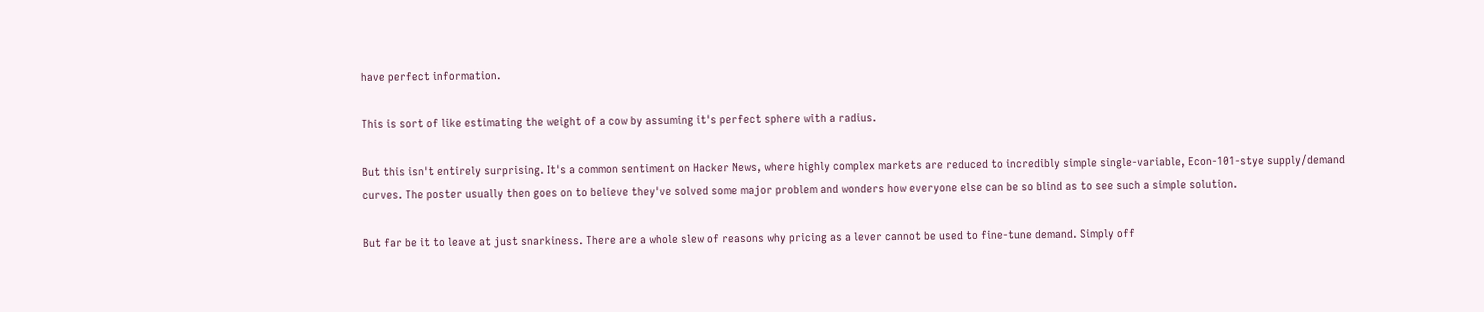have perfect information.

This is sort of like estimating the weight of a cow by assuming it's perfect sphere with a radius.

But this isn't entirely surprising. It's a common sentiment on Hacker News, where highly complex markets are reduced to incredibly simple single-variable, Econ-101-stye supply/demand curves. The poster usually then goes on to believe they've solved some major problem and wonders how everyone else can be so blind as to see such a simple solution.

But far be it to leave at just snarkiness. There are a whole slew of reasons why pricing as a lever cannot be used to fine-tune demand. Simply off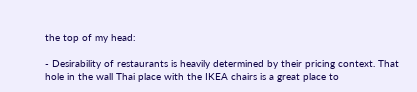the top of my head:

- Desirability of restaurants is heavily determined by their pricing context. That hole in the wall Thai place with the IKEA chairs is a great place to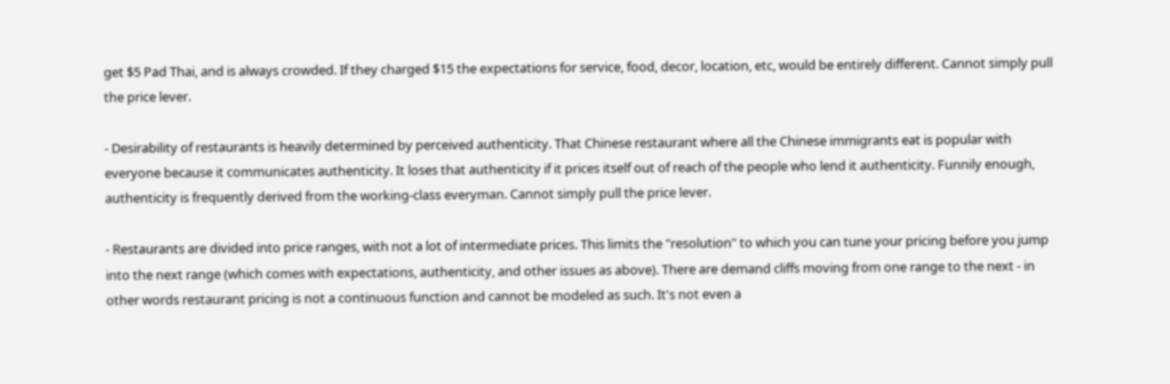get $5 Pad Thai, and is always crowded. If they charged $15 the expectations for service, food, decor, location, etc, would be entirely different. Cannot simply pull the price lever.

- Desirability of restaurants is heavily determined by perceived authenticity. That Chinese restaurant where all the Chinese immigrants eat is popular with everyone because it communicates authenticity. It loses that authenticity if it prices itself out of reach of the people who lend it authenticity. Funnily enough, authenticity is frequently derived from the working-class everyman. Cannot simply pull the price lever.

- Restaurants are divided into price ranges, with not a lot of intermediate prices. This limits the "resolution" to which you can tune your pricing before you jump into the next range (which comes with expectations, authenticity, and other issues as above). There are demand cliffs moving from one range to the next - in other words restaurant pricing is not a continuous function and cannot be modeled as such. It's not even a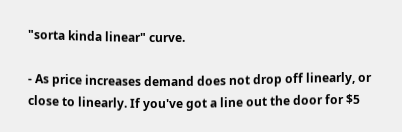"sorta kinda linear" curve.

- As price increases demand does not drop off linearly, or close to linearly. If you've got a line out the door for $5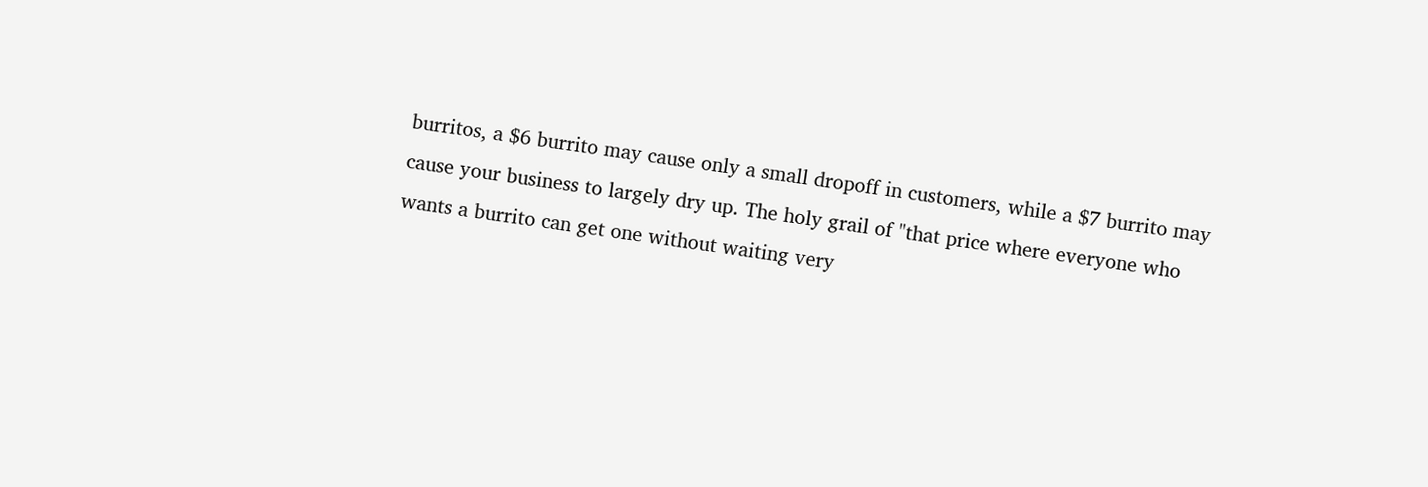burritos, a $6 burrito may cause only a small dropoff in customers, while a $7 burrito may cause your business to largely dry up. The holy grail of "that price where everyone who wants a burrito can get one without waiting very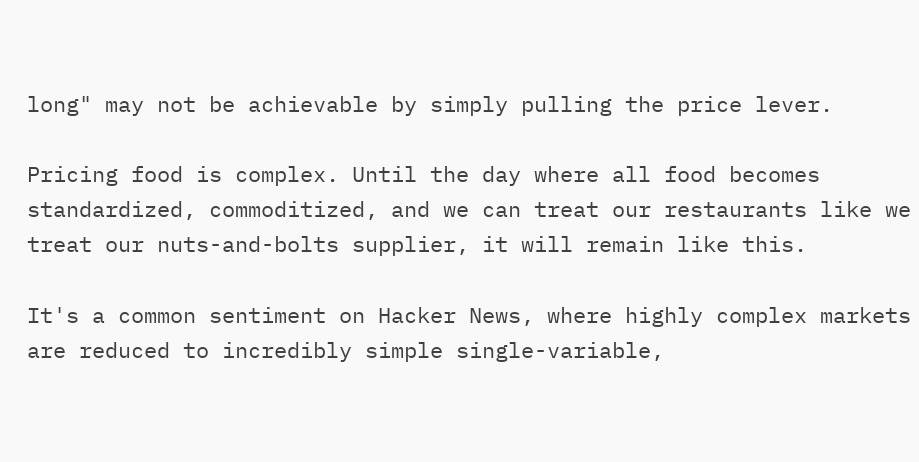long" may not be achievable by simply pulling the price lever.

Pricing food is complex. Until the day where all food becomes standardized, commoditized, and we can treat our restaurants like we treat our nuts-and-bolts supplier, it will remain like this.

It's a common sentiment on Hacker News, where highly complex markets are reduced to incredibly simple single-variable,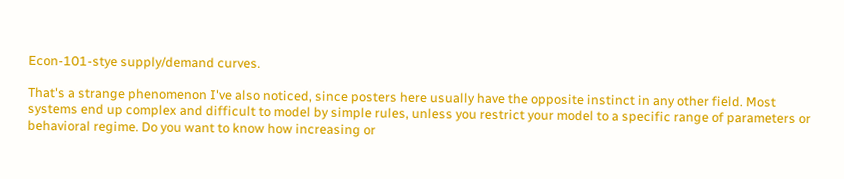Econ-101-stye supply/demand curves.

That's a strange phenomenon I've also noticed, since posters here usually have the opposite instinct in any other field. Most systems end up complex and difficult to model by simple rules, unless you restrict your model to a specific range of parameters or behavioral regime. Do you want to know how increasing or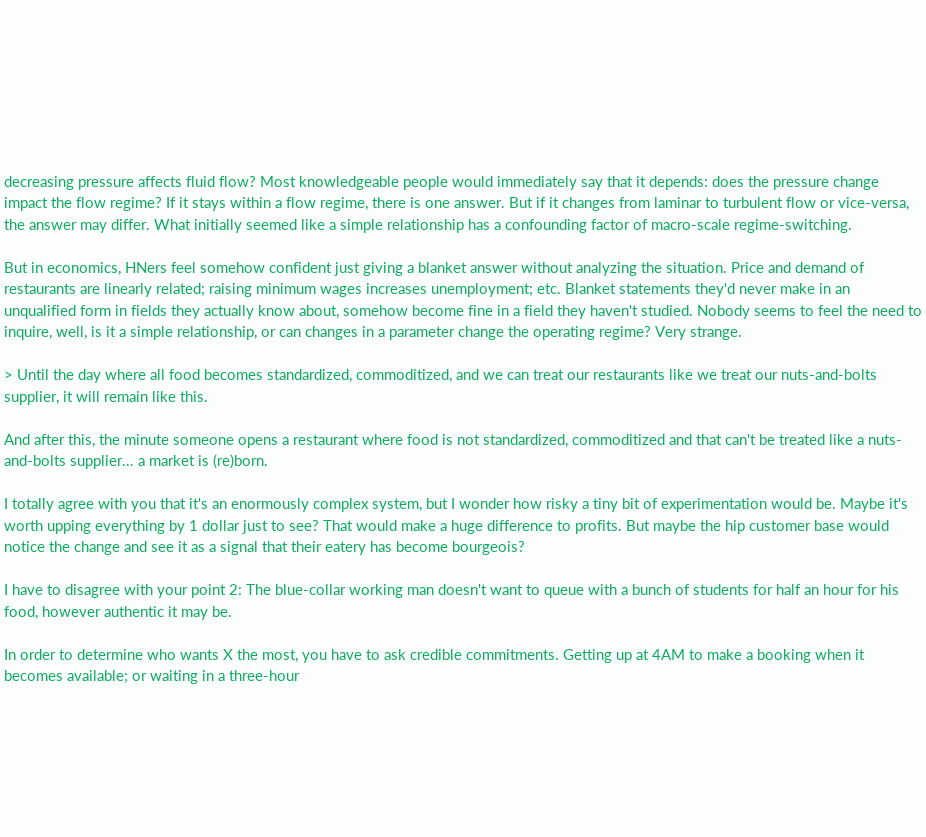decreasing pressure affects fluid flow? Most knowledgeable people would immediately say that it depends: does the pressure change impact the flow regime? If it stays within a flow regime, there is one answer. But if it changes from laminar to turbulent flow or vice-versa, the answer may differ. What initially seemed like a simple relationship has a confounding factor of macro-scale regime-switching.

But in economics, HNers feel somehow confident just giving a blanket answer without analyzing the situation. Price and demand of restaurants are linearly related; raising minimum wages increases unemployment; etc. Blanket statements they'd never make in an unqualified form in fields they actually know about, somehow become fine in a field they haven't studied. Nobody seems to feel the need to inquire, well, is it a simple relationship, or can changes in a parameter change the operating regime? Very strange.

> Until the day where all food becomes standardized, commoditized, and we can treat our restaurants like we treat our nuts-and-bolts supplier, it will remain like this.

And after this, the minute someone opens a restaurant where food is not standardized, commoditized and that can't be treated like a nuts-and-bolts supplier... a market is (re)born.

I totally agree with you that it's an enormously complex system, but I wonder how risky a tiny bit of experimentation would be. Maybe it's worth upping everything by 1 dollar just to see? That would make a huge difference to profits. But maybe the hip customer base would notice the change and see it as a signal that their eatery has become bourgeois?

I have to disagree with your point 2: The blue-collar working man doesn't want to queue with a bunch of students for half an hour for his food, however authentic it may be.

In order to determine who wants X the most, you have to ask credible commitments. Getting up at 4AM to make a booking when it becomes available; or waiting in a three-hour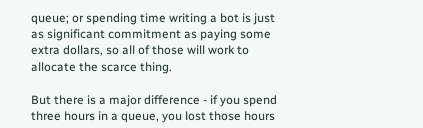queue; or spending time writing a bot is just as significant commitment as paying some extra dollars, so all of those will work to allocate the scarce thing.

But there is a major difference - if you spend three hours in a queue, you lost those hours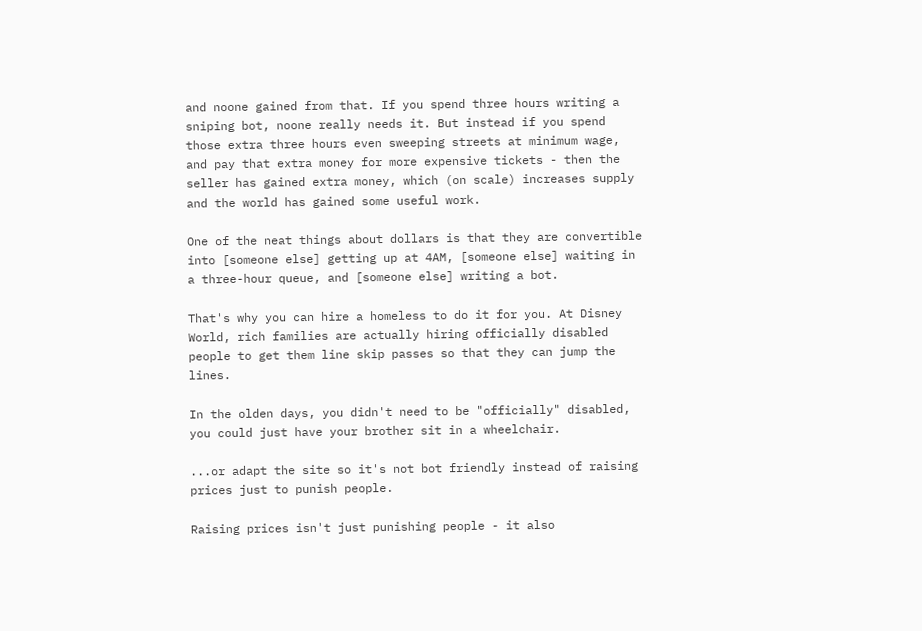and noone gained from that. If you spend three hours writing a sniping bot, noone really needs it. But instead if you spend those extra three hours even sweeping streets at minimum wage, and pay that extra money for more expensive tickets - then the seller has gained extra money, which (on scale) increases supply and the world has gained some useful work.

One of the neat things about dollars is that they are convertible into [someone else] getting up at 4AM, [someone else] waiting in a three-hour queue, and [someone else] writing a bot.

That's why you can hire a homeless to do it for you. At Disney World, rich families are actually hiring officially disabled people to get them line skip passes so that they can jump the lines.

In the olden days, you didn't need to be "officially" disabled, you could just have your brother sit in a wheelchair.

...or adapt the site so it's not bot friendly instead of raising prices just to punish people.

Raising prices isn't just punishing people - it also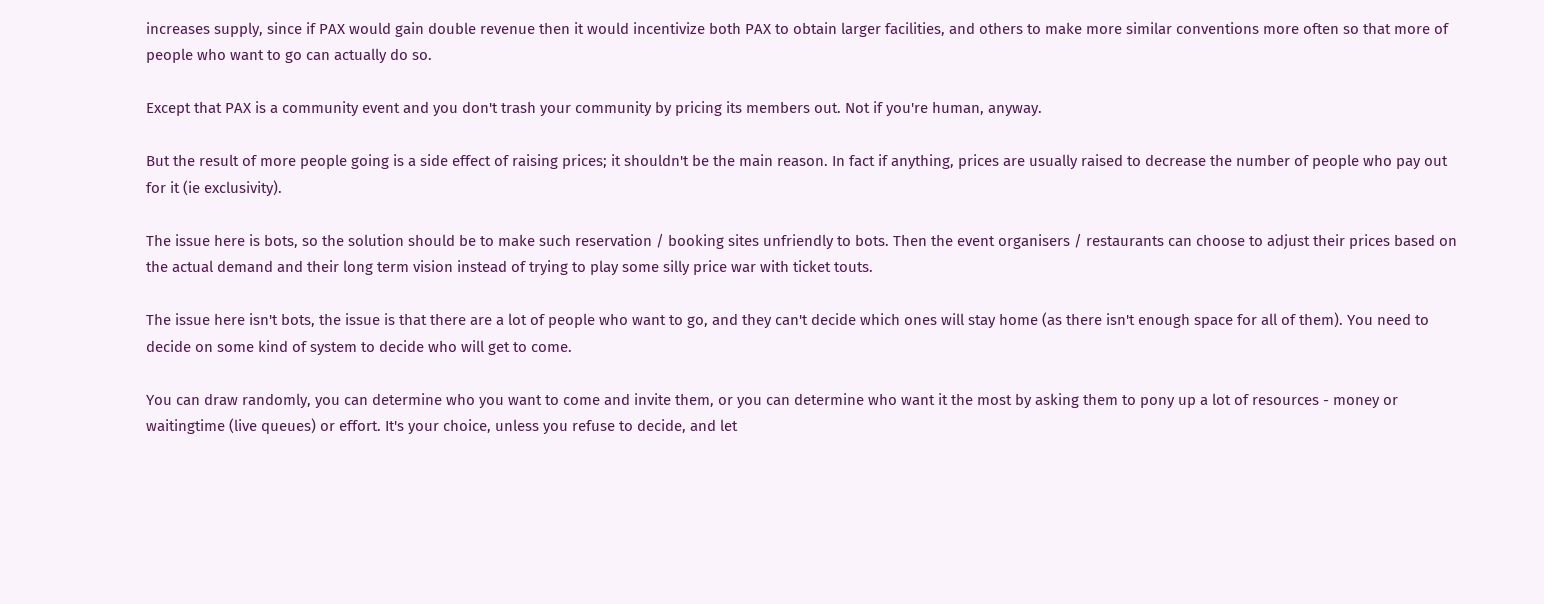increases supply, since if PAX would gain double revenue then it would incentivize both PAX to obtain larger facilities, and others to make more similar conventions more often so that more of people who want to go can actually do so.

Except that PAX is a community event and you don't trash your community by pricing its members out. Not if you're human, anyway.

But the result of more people going is a side effect of raising prices; it shouldn't be the main reason. In fact if anything, prices are usually raised to decrease the number of people who pay out for it (ie exclusivity).

The issue here is bots, so the solution should be to make such reservation / booking sites unfriendly to bots. Then the event organisers / restaurants can choose to adjust their prices based on the actual demand and their long term vision instead of trying to play some silly price war with ticket touts.

The issue here isn't bots, the issue is that there are a lot of people who want to go, and they can't decide which ones will stay home (as there isn't enough space for all of them). You need to decide on some kind of system to decide who will get to come.

You can draw randomly, you can determine who you want to come and invite them, or you can determine who want it the most by asking them to pony up a lot of resources - money or waitingtime (live queues) or effort. It's your choice, unless you refuse to decide, and let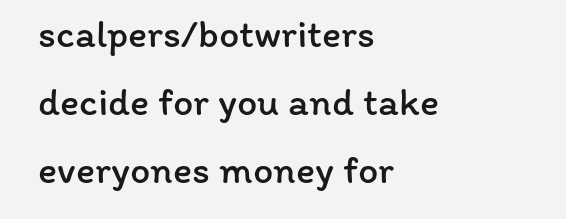scalpers/botwriters decide for you and take everyones money for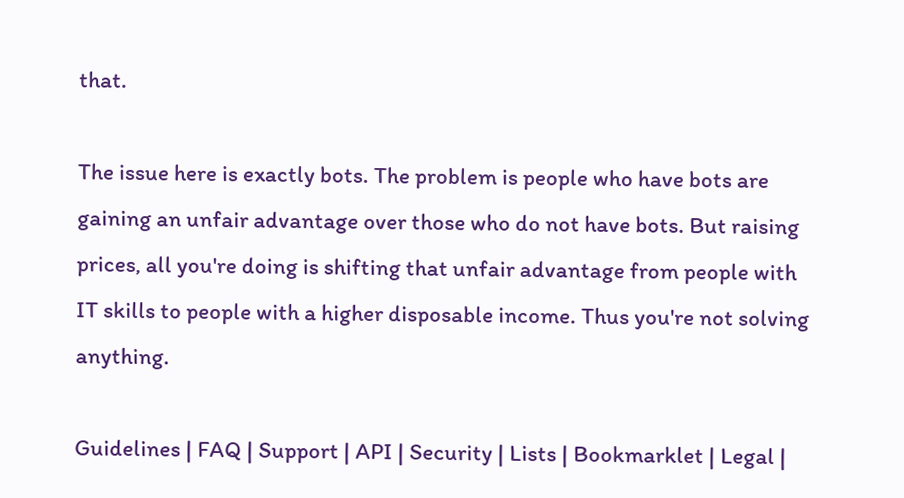that.

The issue here is exactly bots. The problem is people who have bots are gaining an unfair advantage over those who do not have bots. But raising prices, all you're doing is shifting that unfair advantage from people with IT skills to people with a higher disposable income. Thus you're not solving anything.

Guidelines | FAQ | Support | API | Security | Lists | Bookmarklet | Legal |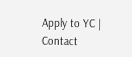Apply to YC | Contact